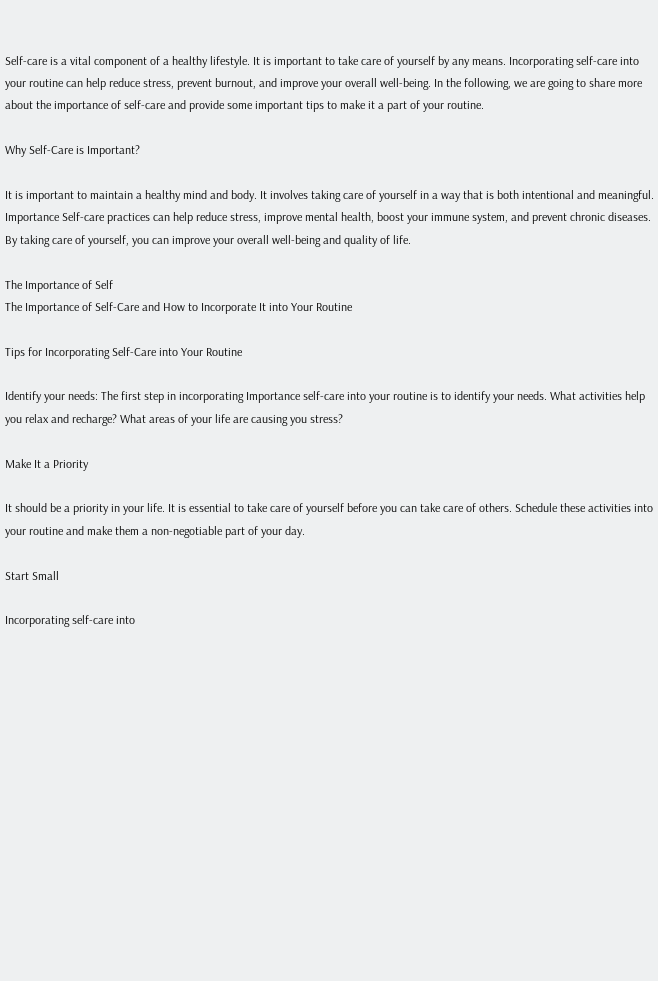Self-care is a vital component of a healthy lifestyle. It is important to take care of yourself by any means. Incorporating self-care into your routine can help reduce stress, prevent burnout, and improve your overall well-being. In the following, we are going to share more about the importance of self-care and provide some important tips to make it a part of your routine.

Why Self-Care is Important?

It is important to maintain a healthy mind and body. It involves taking care of yourself in a way that is both intentional and meaningful. Importance Self-care practices can help reduce stress, improve mental health, boost your immune system, and prevent chronic diseases. By taking care of yourself, you can improve your overall well-being and quality of life.

The Importance of Self
The Importance of Self-Care and How to Incorporate It into Your Routine

Tips for Incorporating Self-Care into Your Routine

Identify your needs: The first step in incorporating Importance self-care into your routine is to identify your needs. What activities help you relax and recharge? What areas of your life are causing you stress?

Make It a Priority

It should be a priority in your life. It is essential to take care of yourself before you can take care of others. Schedule these activities into your routine and make them a non-negotiable part of your day.

Start Small

Incorporating self-care into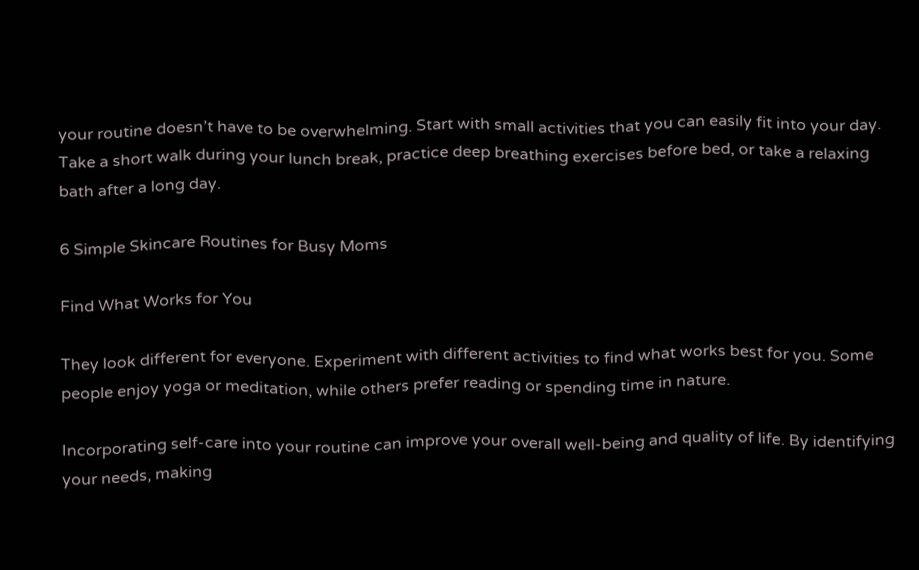your routine doesn’t have to be overwhelming. Start with small activities that you can easily fit into your day. Take a short walk during your lunch break, practice deep breathing exercises before bed, or take a relaxing bath after a long day.

6 Simple Skincare Routines for Busy Moms

Find What Works for You

They look different for everyone. Experiment with different activities to find what works best for you. Some people enjoy yoga or meditation, while others prefer reading or spending time in nature.

Incorporating self-care into your routine can improve your overall well-being and quality of life. By identifying your needs, making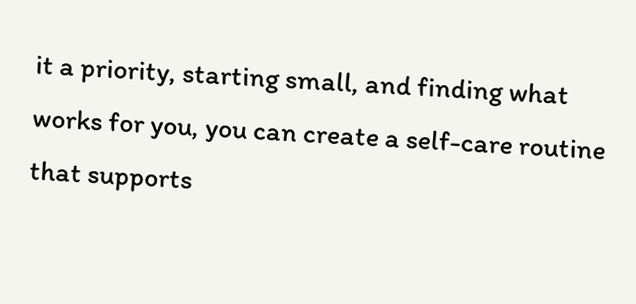it a priority, starting small, and finding what works for you, you can create a self-care routine that supports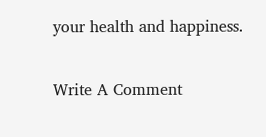your health and happiness.


Write A Comment